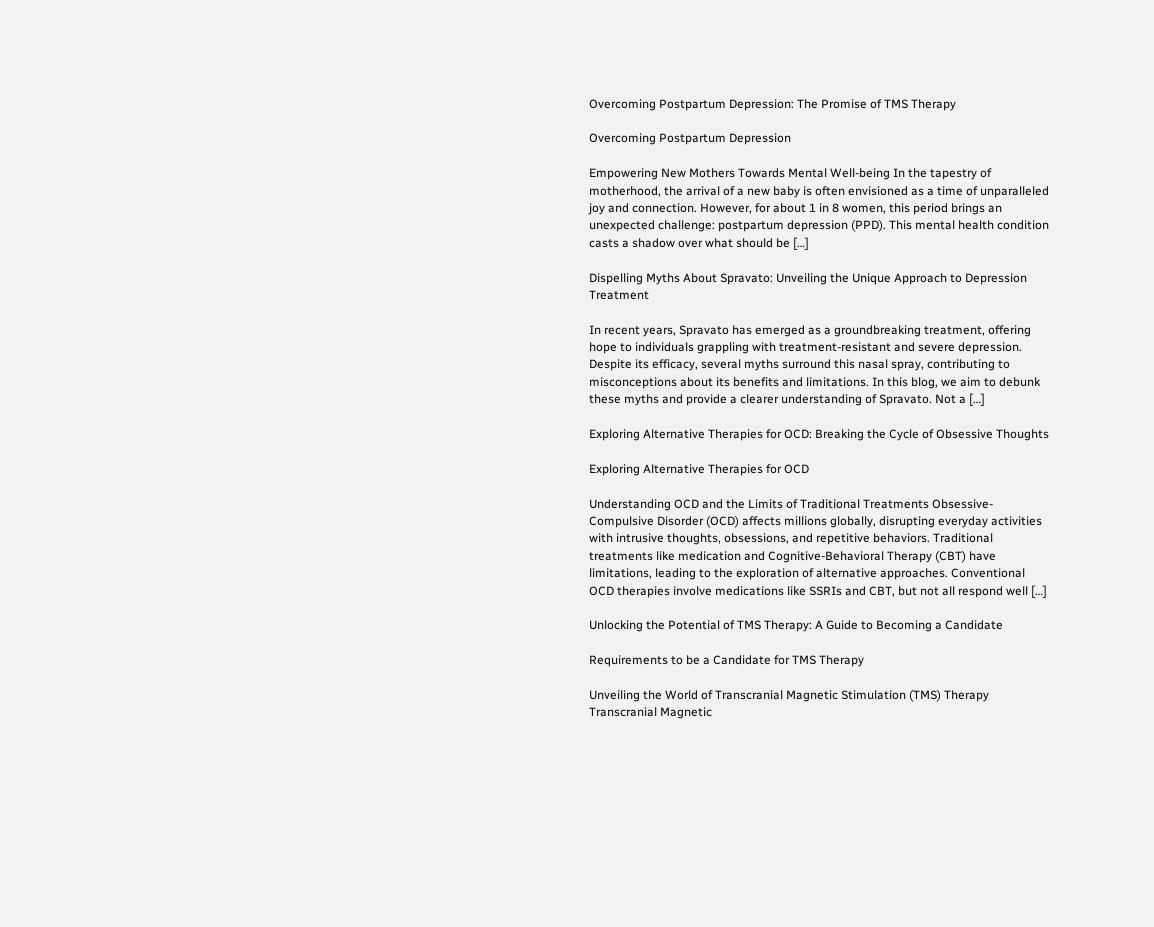Overcoming Postpartum Depression: The Promise of TMS Therapy

Overcoming Postpartum Depression

Empowering New Mothers Towards Mental Well-being In the tapestry of motherhood, the arrival of a new baby is often envisioned as a time of unparalleled joy and connection. However, for about 1 in 8 women, this period brings an unexpected challenge: postpartum depression (PPD). This mental health condition casts a shadow over what should be […]

Dispelling Myths About Spravato: Unveiling the Unique Approach to Depression Treatment

In recent years, Spravato has emerged as a groundbreaking treatment, offering hope to individuals grappling with treatment-resistant and severe depression. Despite its efficacy, several myths surround this nasal spray, contributing to misconceptions about its benefits and limitations. In this blog, we aim to debunk these myths and provide a clearer understanding of Spravato. Not a […]

Exploring Alternative Therapies for OCD: Breaking the Cycle of Obsessive Thoughts

Exploring Alternative Therapies for OCD

Understanding OCD and the Limits of Traditional Treatments Obsessive-Compulsive Disorder (OCD) affects millions globally, disrupting everyday activities with intrusive thoughts, obsessions, and repetitive behaviors. Traditional treatments like medication and Cognitive-Behavioral Therapy (CBT) have limitations, leading to the exploration of alternative approaches. Conventional OCD therapies involve medications like SSRIs and CBT, but not all respond well […]

Unlocking the Potential of TMS Therapy: A Guide to Becoming a Candidate

Requirements to be a Candidate for TMS Therapy

Unveiling the World of Transcranial Magnetic Stimulation (TMS) Therapy Transcranial Magnetic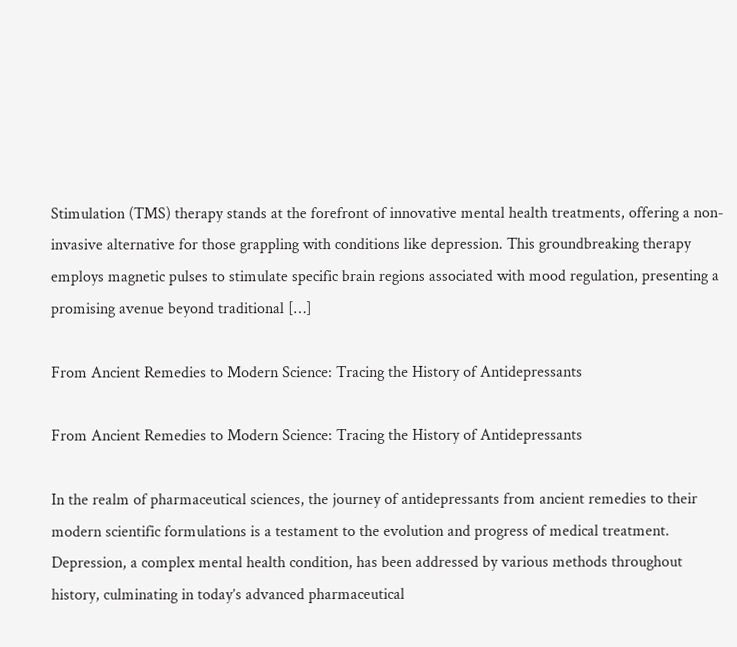Stimulation (TMS) therapy stands at the forefront of innovative mental health treatments, offering a non-invasive alternative for those grappling with conditions like depression. This groundbreaking therapy employs magnetic pulses to stimulate specific brain regions associated with mood regulation, presenting a promising avenue beyond traditional […]

From Ancient Remedies to Modern Science: Tracing the History of Antidepressants

From Ancient Remedies to Modern Science: Tracing the History of Antidepressants

In the realm of pharmaceutical sciences, the journey of antidepressants from ancient remedies to their modern scientific formulations is a testament to the evolution and progress of medical treatment. Depression, a complex mental health condition, has been addressed by various methods throughout history, culminating in today’s advanced pharmaceutical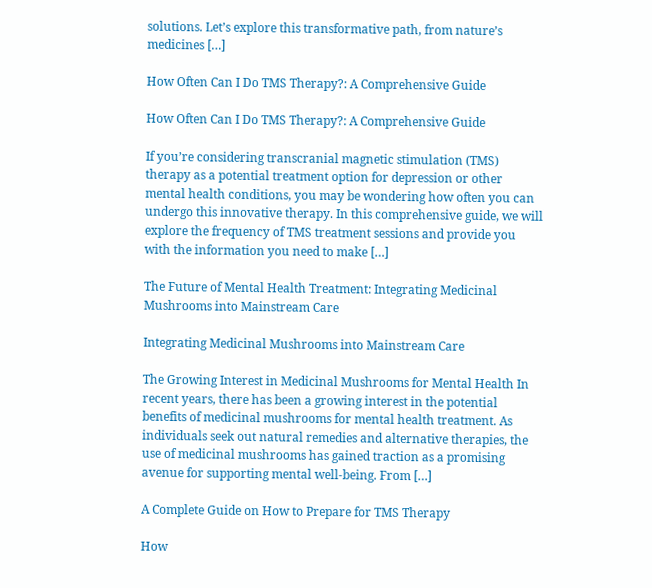solutions. Let’s explore this transformative path, from nature’s medicines […]

How Often Can I Do TMS Therapy?: A Comprehensive Guide

How Often Can I Do TMS Therapy?: A Comprehensive Guide

If you’re considering transcranial magnetic stimulation (TMS) therapy as a potential treatment option for depression or other mental health conditions, you may be wondering how often you can undergo this innovative therapy. In this comprehensive guide, we will explore the frequency of TMS treatment sessions and provide you with the information you need to make […]

The Future of Mental Health Treatment: Integrating Medicinal Mushrooms into Mainstream Care

Integrating Medicinal Mushrooms into Mainstream Care

The Growing Interest in Medicinal Mushrooms for Mental Health In recent years, there has been a growing interest in the potential benefits of medicinal mushrooms for mental health treatment. As individuals seek out natural remedies and alternative therapies, the use of medicinal mushrooms has gained traction as a promising avenue for supporting mental well-being. From […]

A Complete Guide on How to Prepare for TMS Therapy

How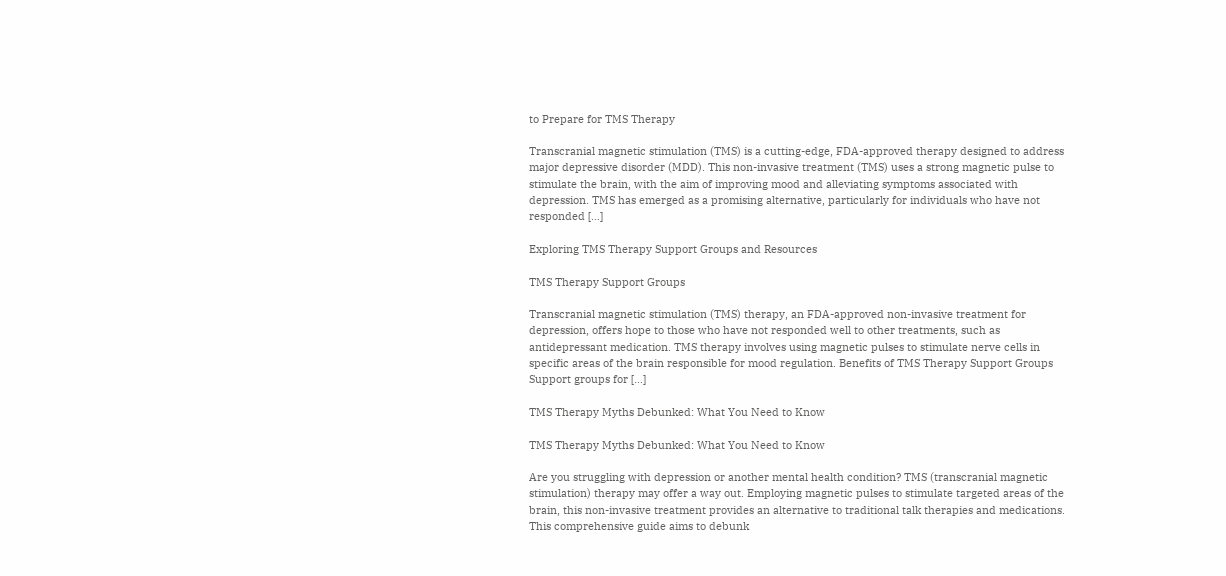to Prepare for TMS Therapy

Transcranial magnetic stimulation (TMS) is a cutting-edge, FDA-approved therapy designed to address major depressive disorder (MDD). This non-invasive treatment (TMS) uses a strong magnetic pulse to stimulate the brain, with the aim of improving mood and alleviating symptoms associated with depression. TMS has emerged as a promising alternative, particularly for individuals who have not responded […]

Exploring TMS Therapy Support Groups and Resources

TMS Therapy Support Groups

Transcranial magnetic stimulation (TMS) therapy, an FDA-approved non-invasive treatment for depression, offers hope to those who have not responded well to other treatments, such as antidepressant medication. TMS therapy involves using magnetic pulses to stimulate nerve cells in specific areas of the brain responsible for mood regulation. Benefits of TMS Therapy Support Groups Support groups for […]

TMS Therapy Myths Debunked: What You Need to Know

TMS Therapy Myths Debunked: What You Need to Know

Are you struggling with depression or another mental health condition? TMS (transcranial magnetic stimulation) therapy may offer a way out. Employing magnetic pulses to stimulate targeted areas of the brain, this non-invasive treatment provides an alternative to traditional talk therapies and medications. This comprehensive guide aims to debunk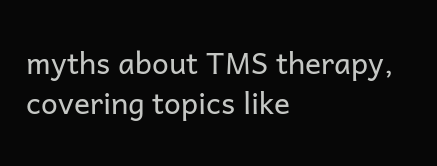myths about TMS therapy, covering topics like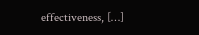effectiveness, […]